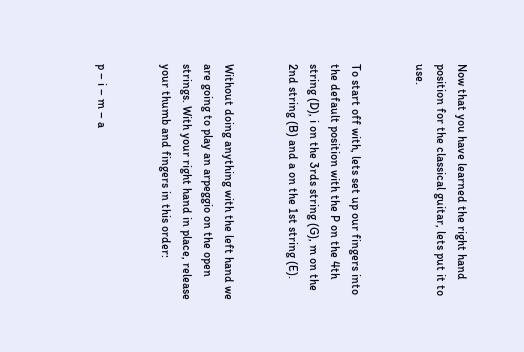Now that you have learned the right hand position for the classical guitar, lets put it to use.


To start off with, lets set up our fingers into the default position with the P on the 4th string (D), i on the 3rds string (G), m on the 2nd string (B) and a on the 1st string (E).


Without doing anything with the left hand we are going to play an arpeggio on the open strings. With your right hand in place, release your thumb and fingers in this order:


p – i – m – a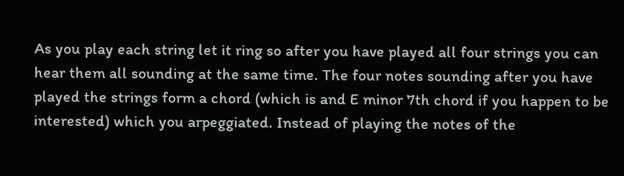As you play each string let it ring so after you have played all four strings you can hear them all sounding at the same time. The four notes sounding after you have played the strings form a chord (which is and E minor 7th chord if you happen to be interested) which you arpeggiated. Instead of playing the notes of the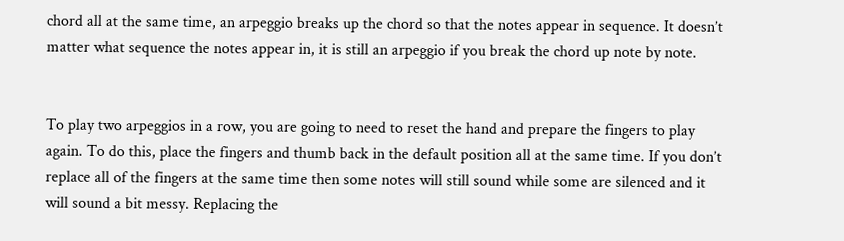chord all at the same time, an arpeggio breaks up the chord so that the notes appear in sequence. It doesn’t matter what sequence the notes appear in, it is still an arpeggio if you break the chord up note by note.


To play two arpeggios in a row, you are going to need to reset the hand and prepare the fingers to play again. To do this, place the fingers and thumb back in the default position all at the same time. If you don’t replace all of the fingers at the same time then some notes will still sound while some are silenced and it will sound a bit messy. Replacing the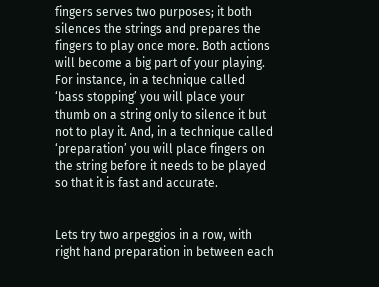fingers serves two purposes; it both silences the strings and prepares the fingers to play once more. Both actions will become a big part of your playing. For instance, in a technique called ‘bass stopping’ you will place your thumb on a string only to silence it but not to play it. And, in a technique called ‘preparation’ you will place fingers on the string before it needs to be played so that it is fast and accurate.


Lets try two arpeggios in a row, with right hand preparation in between each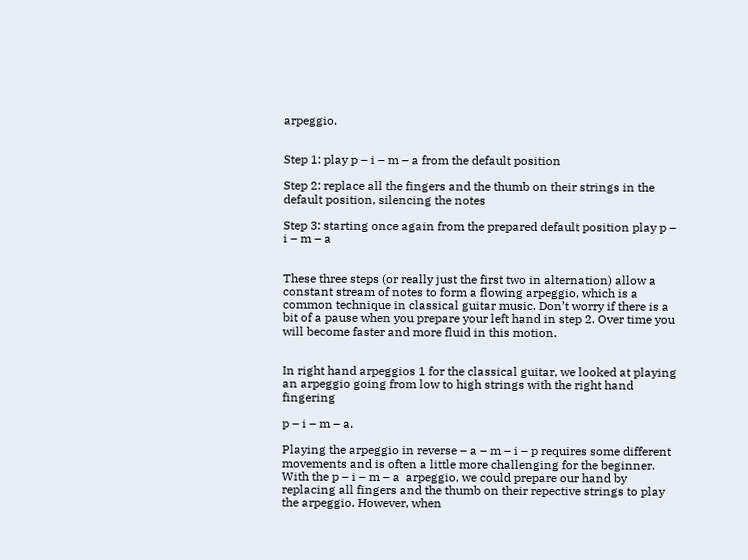arpeggio.


Step 1: play p – i – m – a from the default position

Step 2: replace all the fingers and the thumb on their strings in the default position, silencing the notes

Step 3: starting once again from the prepared default position play p – i – m – a


These three steps (or really just the first two in alternation) allow a constant stream of notes to form a flowing arpeggio, which is a common technique in classical guitar music. Don’t worry if there is a bit of a pause when you prepare your left hand in step 2. Over time you will become faster and more fluid in this motion.


In right hand arpeggios 1 for the classical guitar, we looked at playing an arpeggio going from low to high strings with the right hand fingering

p – i – m – a.

Playing the arpeggio in reverse – a – m – i – p requires some different movements and is often a little more challenging for the beginner. With the p – i – m – a  arpeggio, we could prepare our hand by replacing all fingers and the thumb on their repective strings to play the arpeggio. However, when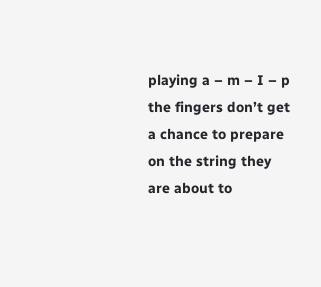playing a – m – I – p the fingers don’t get a chance to prepare on the string they are about to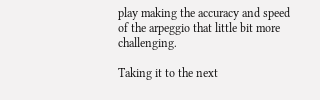play making the accuracy and speed of the arpeggio that little bit more challenging.

Taking it to the next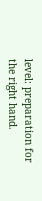level: preparation for the right hand.